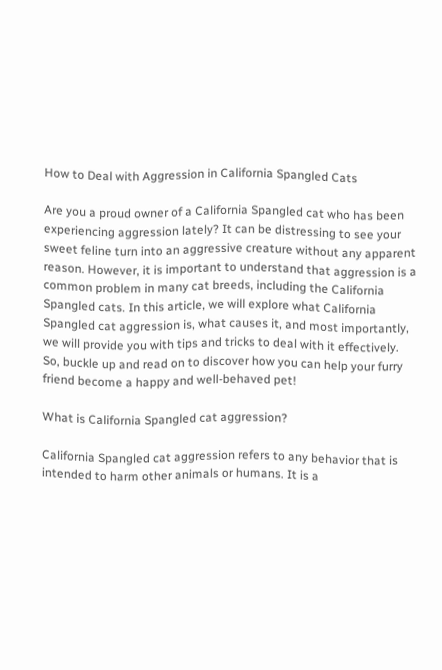How to Deal with Aggression in California Spangled Cats

Are you a proud owner of a California Spangled cat who has been experiencing aggression lately? It can be distressing to see your sweet feline turn into an aggressive creature without any apparent reason. However, it is important to understand that aggression is a common problem in many cat breeds, including the California Spangled cats. In this article, we will explore what California Spangled cat aggression is, what causes it, and most importantly, we will provide you with tips and tricks to deal with it effectively. So, buckle up and read on to discover how you can help your furry friend become a happy and well-behaved pet!

What is California Spangled cat aggression?

California Spangled cat aggression refers to any behavior that is intended to harm other animals or humans. It is a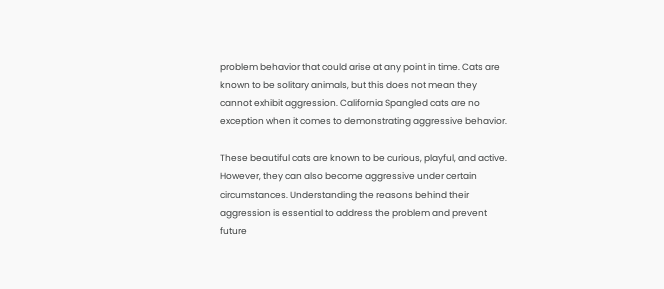problem behavior that could arise at any point in time. Cats are known to be solitary animals, but this does not mean they cannot exhibit aggression. California Spangled cats are no exception when it comes to demonstrating aggressive behavior.

These beautiful cats are known to be curious, playful, and active. However, they can also become aggressive under certain circumstances. Understanding the reasons behind their aggression is essential to address the problem and prevent future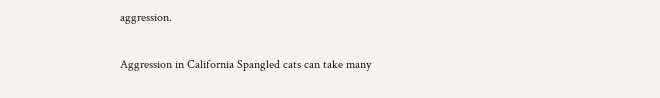aggression.

Aggression in California Spangled cats can take many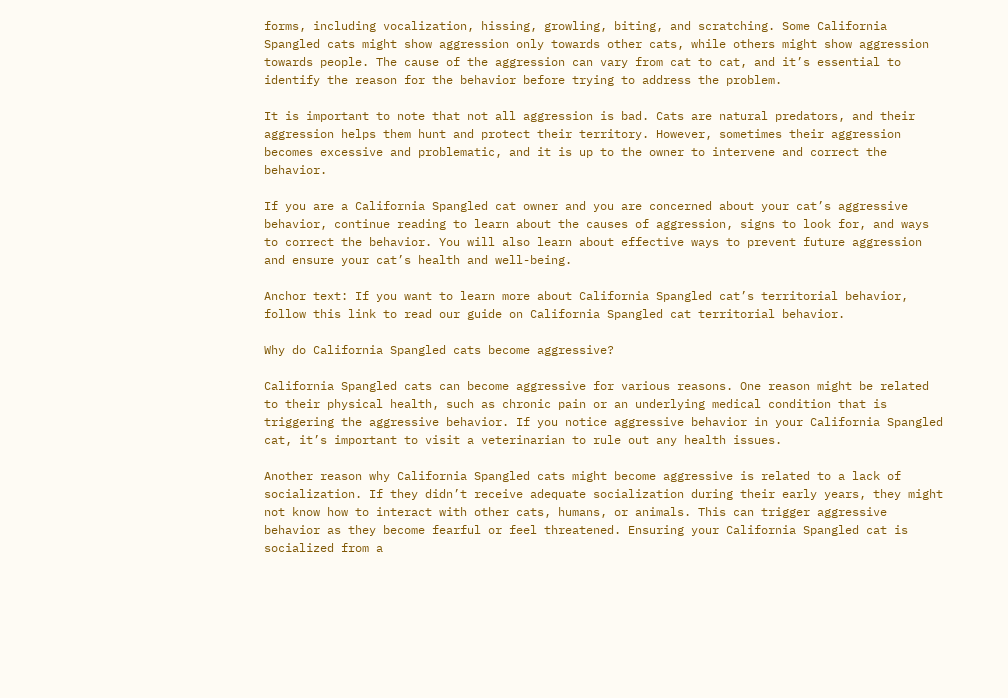forms, including vocalization, hissing, growling, biting, and scratching. Some California Spangled cats might show aggression only towards other cats, while others might show aggression towards people. The cause of the aggression can vary from cat to cat, and it’s essential to identify the reason for the behavior before trying to address the problem.

It is important to note that not all aggression is bad. Cats are natural predators, and their aggression helps them hunt and protect their territory. However, sometimes their aggression becomes excessive and problematic, and it is up to the owner to intervene and correct the behavior.

If you are a California Spangled cat owner and you are concerned about your cat’s aggressive behavior, continue reading to learn about the causes of aggression, signs to look for, and ways to correct the behavior. You will also learn about effective ways to prevent future aggression and ensure your cat’s health and well-being.

Anchor text: If you want to learn more about California Spangled cat’s territorial behavior, follow this link to read our guide on California Spangled cat territorial behavior.

Why do California Spangled cats become aggressive?

California Spangled cats can become aggressive for various reasons. One reason might be related to their physical health, such as chronic pain or an underlying medical condition that is triggering the aggressive behavior. If you notice aggressive behavior in your California Spangled cat, it’s important to visit a veterinarian to rule out any health issues.

Another reason why California Spangled cats might become aggressive is related to a lack of socialization. If they didn’t receive adequate socialization during their early years, they might not know how to interact with other cats, humans, or animals. This can trigger aggressive behavior as they become fearful or feel threatened. Ensuring your California Spangled cat is socialized from a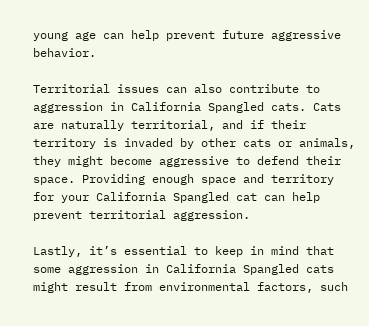young age can help prevent future aggressive behavior.

Territorial issues can also contribute to aggression in California Spangled cats. Cats are naturally territorial, and if their territory is invaded by other cats or animals, they might become aggressive to defend their space. Providing enough space and territory for your California Spangled cat can help prevent territorial aggression.

Lastly, it’s essential to keep in mind that some aggression in California Spangled cats might result from environmental factors, such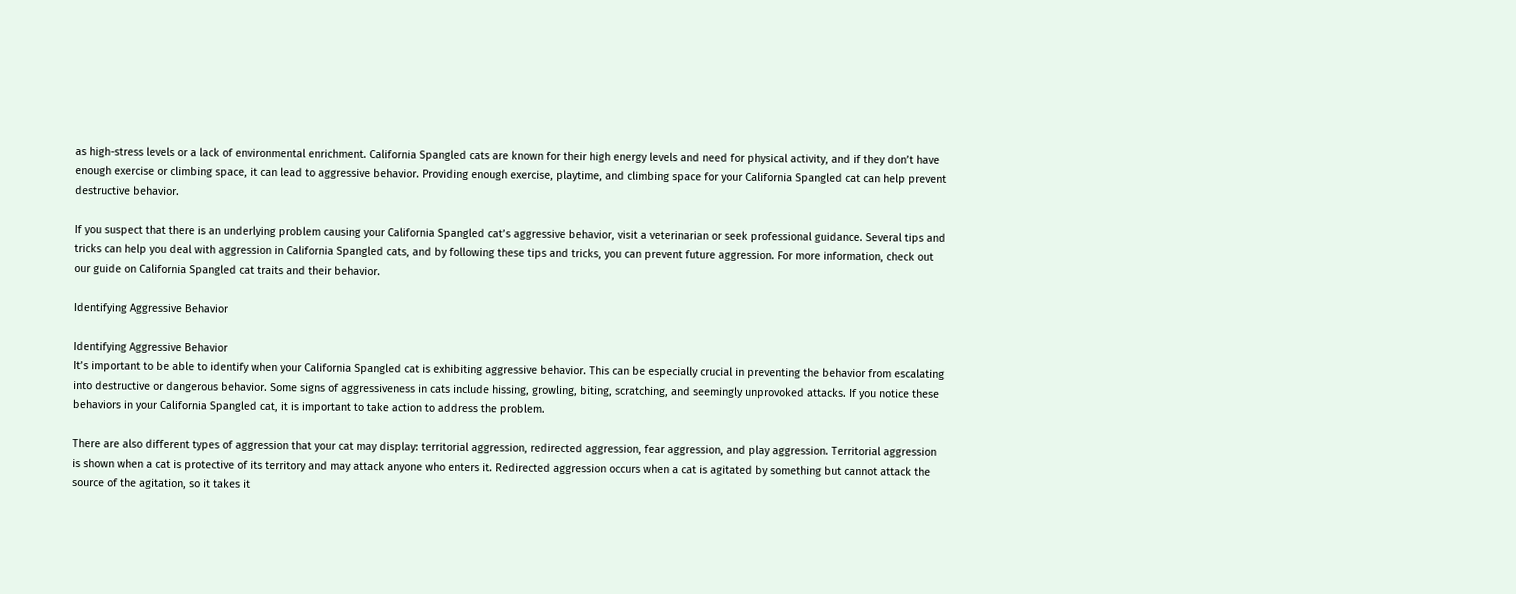as high-stress levels or a lack of environmental enrichment. California Spangled cats are known for their high energy levels and need for physical activity, and if they don’t have enough exercise or climbing space, it can lead to aggressive behavior. Providing enough exercise, playtime, and climbing space for your California Spangled cat can help prevent destructive behavior.

If you suspect that there is an underlying problem causing your California Spangled cat’s aggressive behavior, visit a veterinarian or seek professional guidance. Several tips and tricks can help you deal with aggression in California Spangled cats, and by following these tips and tricks, you can prevent future aggression. For more information, check out our guide on California Spangled cat traits and their behavior.

Identifying Aggressive Behavior

Identifying Aggressive Behavior
It’s important to be able to identify when your California Spangled cat is exhibiting aggressive behavior. This can be especially crucial in preventing the behavior from escalating into destructive or dangerous behavior. Some signs of aggressiveness in cats include hissing, growling, biting, scratching, and seemingly unprovoked attacks. If you notice these behaviors in your California Spangled cat, it is important to take action to address the problem.

There are also different types of aggression that your cat may display: territorial aggression, redirected aggression, fear aggression, and play aggression. Territorial aggression is shown when a cat is protective of its territory and may attack anyone who enters it. Redirected aggression occurs when a cat is agitated by something but cannot attack the source of the agitation, so it takes it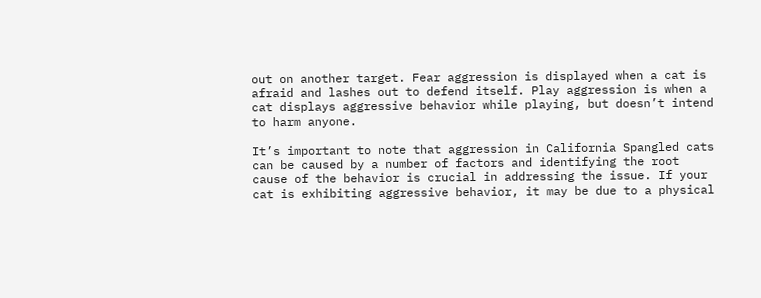out on another target. Fear aggression is displayed when a cat is afraid and lashes out to defend itself. Play aggression is when a cat displays aggressive behavior while playing, but doesn’t intend to harm anyone.

It’s important to note that aggression in California Spangled cats can be caused by a number of factors and identifying the root cause of the behavior is crucial in addressing the issue. If your cat is exhibiting aggressive behavior, it may be due to a physical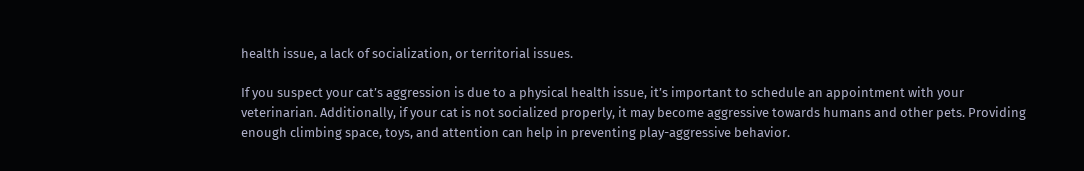health issue, a lack of socialization, or territorial issues.

If you suspect your cat’s aggression is due to a physical health issue, it’s important to schedule an appointment with your veterinarian. Additionally, if your cat is not socialized properly, it may become aggressive towards humans and other pets. Providing enough climbing space, toys, and attention can help in preventing play-aggressive behavior.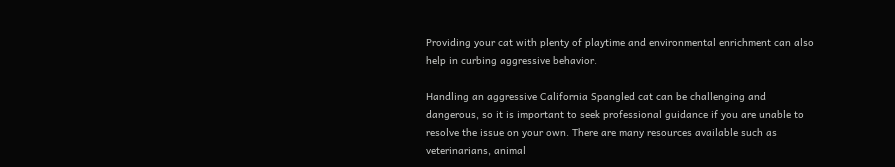Providing your cat with plenty of playtime and environmental enrichment can also help in curbing aggressive behavior.

Handling an aggressive California Spangled cat can be challenging and dangerous, so it is important to seek professional guidance if you are unable to resolve the issue on your own. There are many resources available such as veterinarians, animal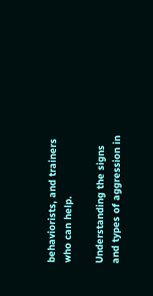behaviorists, and trainers who can help.

Understanding the signs and types of aggression in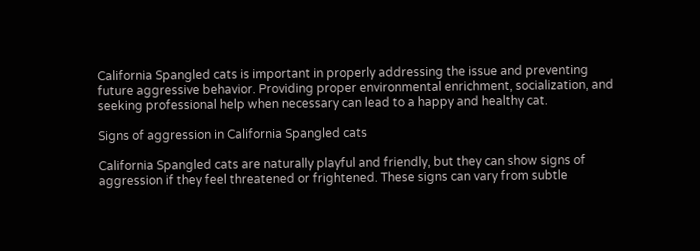California Spangled cats is important in properly addressing the issue and preventing future aggressive behavior. Providing proper environmental enrichment, socialization, and seeking professional help when necessary can lead to a happy and healthy cat.

Signs of aggression in California Spangled cats

California Spangled cats are naturally playful and friendly, but they can show signs of aggression if they feel threatened or frightened. These signs can vary from subtle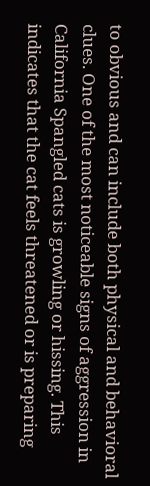to obvious and can include both physical and behavioral clues. One of the most noticeable signs of aggression in California Spangled cats is growling or hissing. This indicates that the cat feels threatened or is preparing